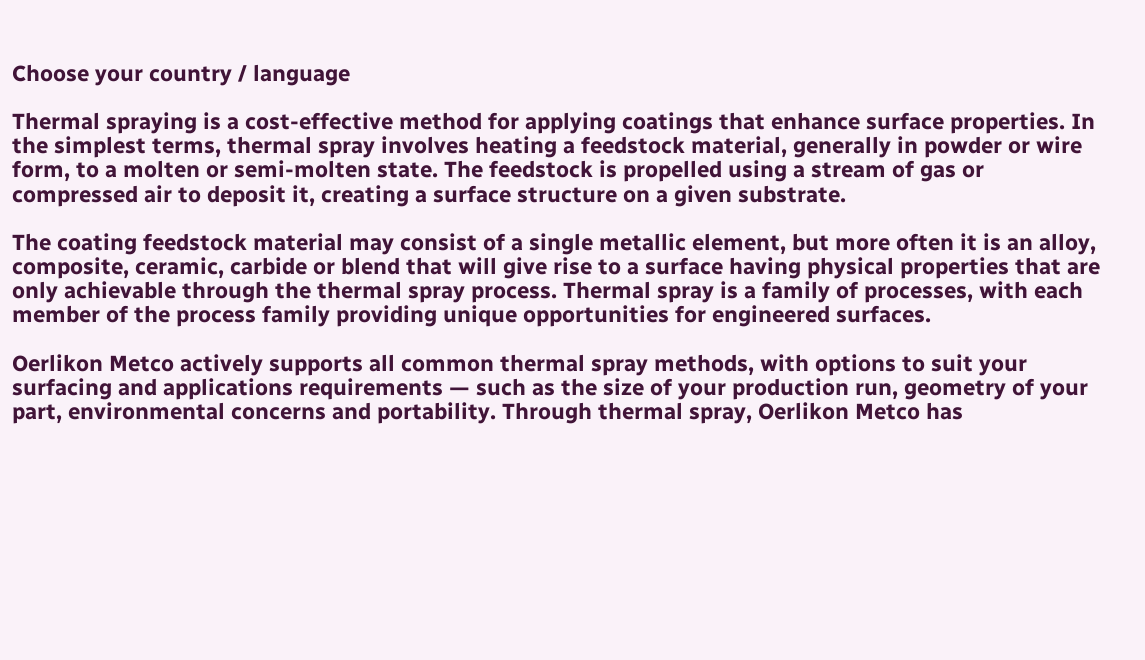Choose your country / language

Thermal spraying is a cost-effective method for applying coatings that enhance surface properties. In the simplest terms, thermal spray involves heating a feedstock material, generally in powder or wire form, to a molten or semi-molten state. The feedstock is propelled using a stream of gas or compressed air to deposit it, creating a surface structure on a given substrate.

The coating feedstock material may consist of a single metallic element, but more often it is an alloy, composite, ceramic, carbide or blend that will give rise to a surface having physical properties that are only achievable through the thermal spray process. Thermal spray is a family of processes, with each member of the process family providing unique opportunities for engineered surfaces.

Oerlikon Metco actively supports all common thermal spray methods, with options to suit your surfacing and applications requirements — such as the size of your production run, geometry of your part, environmental concerns and portability. Through thermal spray, Oerlikon Metco has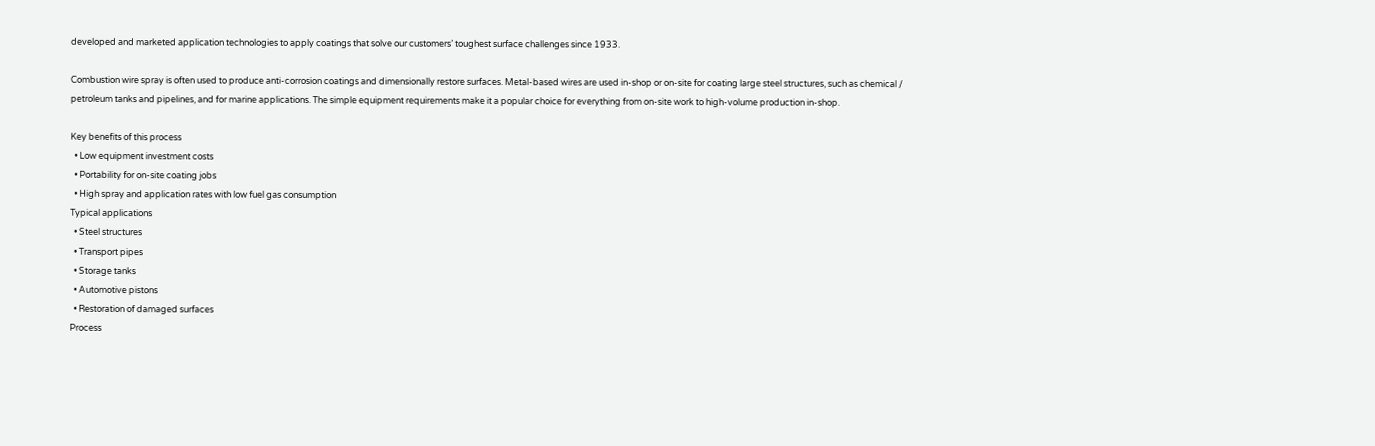developed and marketed application technologies to apply coatings that solve our customers’ toughest surface challenges since 1933.

Combustion wire spray is often used to produce anti-corrosion coatings and dimensionally restore surfaces. Metal-based wires are used in-shop or on-site for coating large steel structures, such as chemical / petroleum tanks and pipelines, and for marine applications. The simple equipment requirements make it a popular choice for everything from on-site work to high-volume production in-shop.

Key benefits of this process
  • Low equipment investment costs
  • Portability for on-site coating jobs
  • High spray and application rates with low fuel gas consumption
Typical applications
  • Steel structures
  • Transport pipes
  • Storage tanks
  • Automotive pistons
  • Restoration of damaged surfaces
Process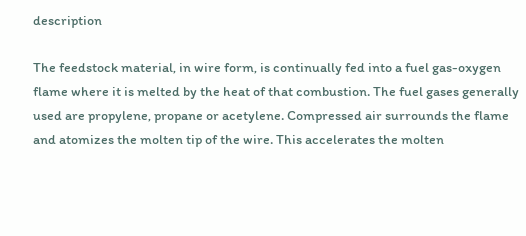description

The feedstock material, in wire form, is continually fed into a fuel gas-oxygen flame where it is melted by the heat of that combustion. The fuel gases generally used are propylene, propane or acetylene. Compressed air surrounds the flame and atomizes the molten tip of the wire. This accelerates the molten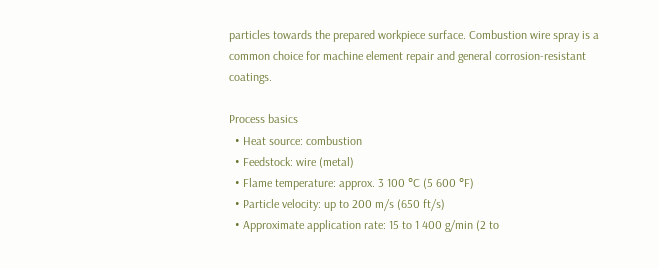particles towards the prepared workpiece surface. Combustion wire spray is a common choice for machine element repair and general corrosion-resistant coatings.

Process basics
  • Heat source: combustion
  • Feedstock: wire (metal)
  • Flame temperature: approx. 3 100 °C (5 600 °F)
  • Particle velocity: up to 200 m/s (650 ft/s)
  • Approximate application rate: 15 to 1 400 g/min (2 to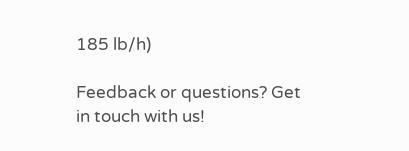185 lb/h)

Feedback or questions? Get in touch with us!